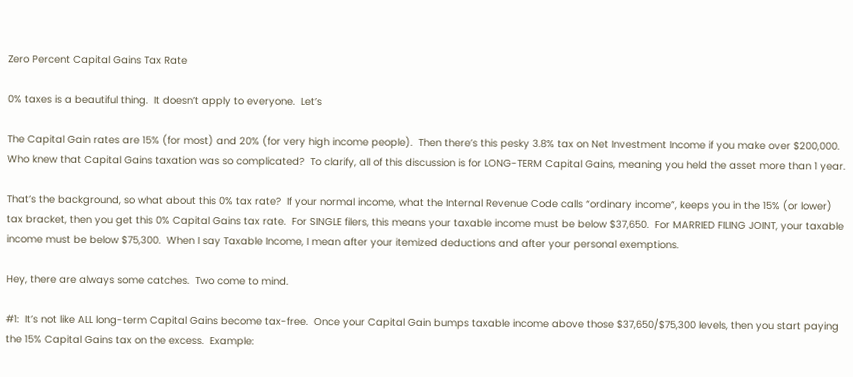Zero Percent Capital Gains Tax Rate

0% taxes is a beautiful thing.  It doesn’t apply to everyone.  Let’s

The Capital Gain rates are 15% (for most) and 20% (for very high income people).  Then there’s this pesky 3.8% tax on Net Investment Income if you make over $200,000.  Who knew that Capital Gains taxation was so complicated?  To clarify, all of this discussion is for LONG-TERM Capital Gains, meaning you held the asset more than 1 year.

That’s the background, so what about this 0% tax rate?  If your normal income, what the Internal Revenue Code calls “ordinary income”, keeps you in the 15% (or lower) tax bracket, then you get this 0% Capital Gains tax rate.  For SINGLE filers, this means your taxable income must be below $37,650.  For MARRIED FILING JOINT, your taxable income must be below $75,300.  When I say Taxable Income, I mean after your itemized deductions and after your personal exemptions.

Hey, there are always some catches.  Two come to mind.

#1:  It’s not like ALL long-term Capital Gains become tax-free.  Once your Capital Gain bumps taxable income above those $37,650/$75,300 levels, then you start paying the 15% Capital Gains tax on the excess.  Example: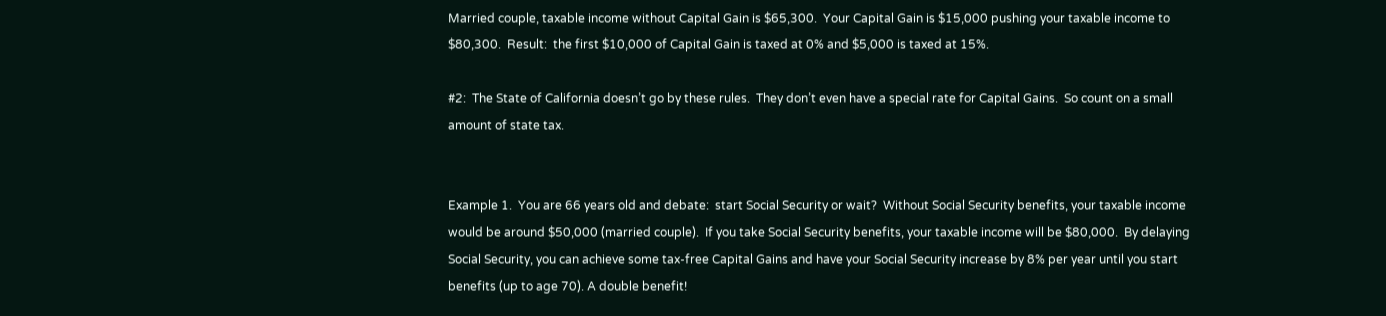Married couple, taxable income without Capital Gain is $65,300.  Your Capital Gain is $15,000 pushing your taxable income to $80,300.  Result:  the first $10,000 of Capital Gain is taxed at 0% and $5,000 is taxed at 15%.

#2:  The State of California doesn’t go by these rules.  They don’t even have a special rate for Capital Gains.  So count on a small amount of state tax.


Example 1.  You are 66 years old and debate:  start Social Security or wait?  Without Social Security benefits, your taxable income would be around $50,000 (married couple).  If you take Social Security benefits, your taxable income will be $80,000.  By delaying Social Security, you can achieve some tax-free Capital Gains and have your Social Security increase by 8% per year until you start benefits (up to age 70). A double benefit!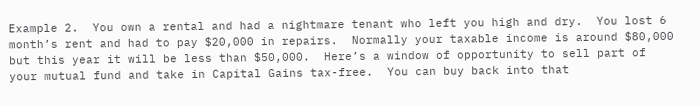Example 2.  You own a rental and had a nightmare tenant who left you high and dry.  You lost 6 month’s rent and had to pay $20,000 in repairs.  Normally your taxable income is around $80,000 but this year it will be less than $50,000.  Here’s a window of opportunity to sell part of your mutual fund and take in Capital Gains tax-free.  You can buy back into that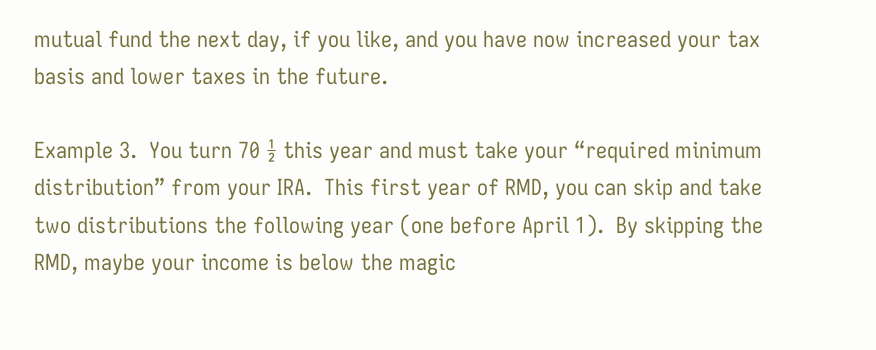mutual fund the next day, if you like, and you have now increased your tax basis and lower taxes in the future.

Example 3.  You turn 70 ½ this year and must take your “required minimum distribution” from your IRA.  This first year of RMD, you can skip and take two distributions the following year (one before April 1).  By skipping the RMD, maybe your income is below the magic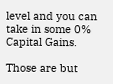level and you can take in some 0% Capital Gains.

Those are but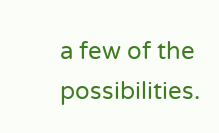a few of the possibilities.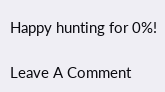Happy hunting for 0%!

Leave A Comment